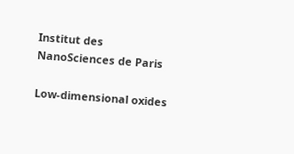Institut des
NanoSciences de Paris

Low-dimensional oxides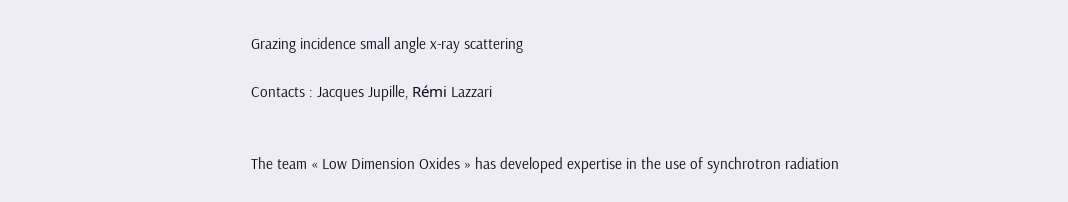Grazing incidence small angle x-ray scattering

Contacts : Jacques Jupille, Rémi Lazzari


The team « Low Dimension Oxides » has developed expertise in the use of synchrotron radiation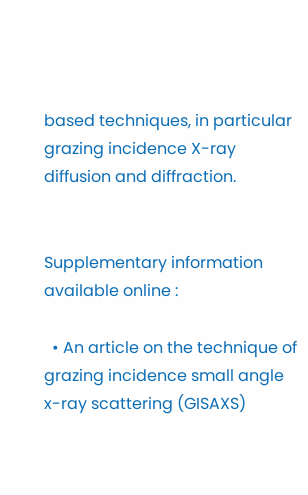based techniques, in particular grazing incidence X-ray diffusion and diffraction.


Supplementary information available online :

  • An article on the technique of grazing incidence small angle x-ray scattering (GISAXS)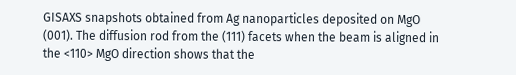GISAXS snapshots obtained from Ag nanoparticles deposited on MgO (001). The diffusion rod from the (111) facets when the beam is aligned in the <110> MgO direction shows that the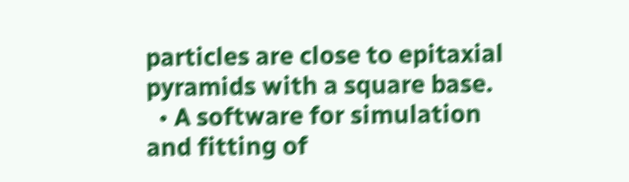particles are close to epitaxial pyramids with a square base.
  • A software for simulation and fitting of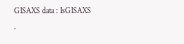GISAXS data : IsGISAXS .